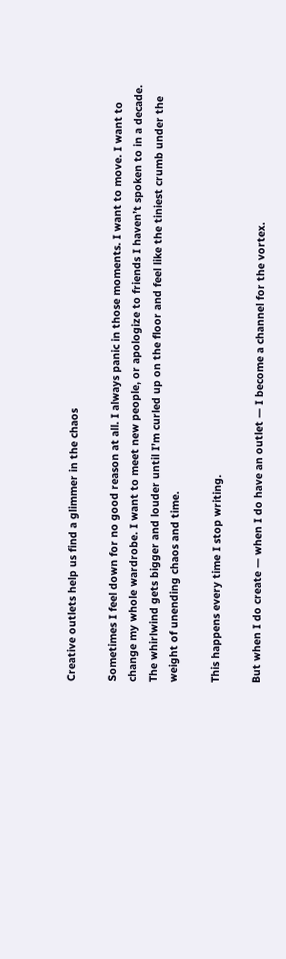Creative outlets help us find a glimmer in the chaos

Sometimes I feel down for no good reason at all. I always panic in those moments. I want to move. I want to change my whole wardrobe. I want to meet new people, or apologize to friends I haven’t spoken to in a decade. The whirlwind gets bigger and louder until I’m curled up on the floor and feel like the tiniest crumb under the weight of unending chaos and time.

This happens every time I stop writing.

But when I do create — when I do have an outlet — I become a channel for the vortex.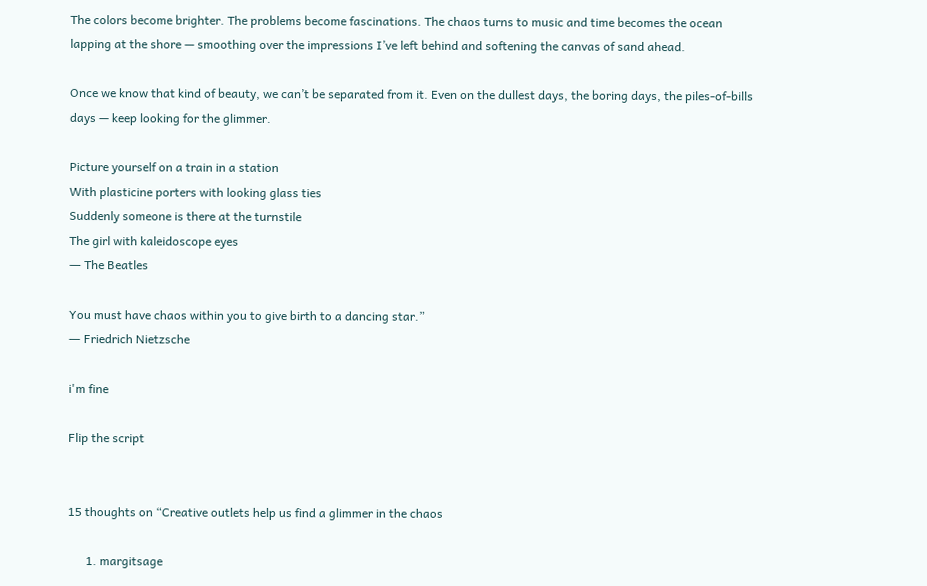The colors become brighter. The problems become fascinations. The chaos turns to music and time becomes the ocean lapping at the shore — smoothing over the impressions I’ve left behind and softening the canvas of sand ahead.

Once we know that kind of beauty, we can’t be separated from it. Even on the dullest days, the boring days, the piles-of-bills days — keep looking for the glimmer.

Picture yourself on a train in a station
With plasticine porters with looking glass ties
Suddenly someone is there at the turnstile
The girl with kaleidoscope eyes
― The Beatles

You must have chaos within you to give birth to a dancing star.”
― Friedrich Nietzsche

i'm fine

Flip the script


15 thoughts on “Creative outlets help us find a glimmer in the chaos

      1. margitsage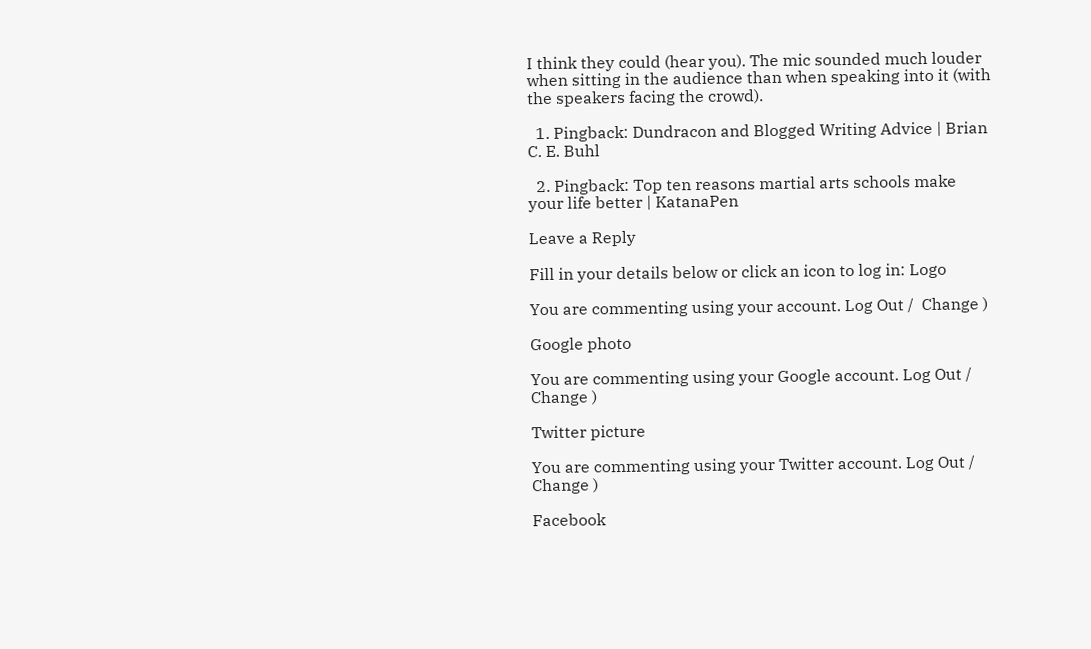I think they could (hear you). The mic sounded much louder when sitting in the audience than when speaking into it (with the speakers facing the crowd).

  1. Pingback: Dundracon and Blogged Writing Advice | Brian C. E. Buhl

  2. Pingback: Top ten reasons martial arts schools make your life better | KatanaPen

Leave a Reply

Fill in your details below or click an icon to log in: Logo

You are commenting using your account. Log Out /  Change )

Google photo

You are commenting using your Google account. Log Out /  Change )

Twitter picture

You are commenting using your Twitter account. Log Out /  Change )

Facebook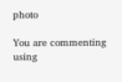photo

You are commenting using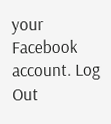your Facebook account. Log Out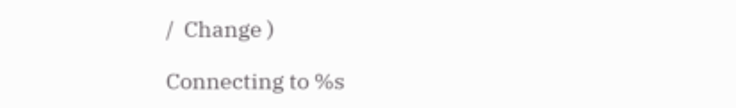/  Change )

Connecting to %s